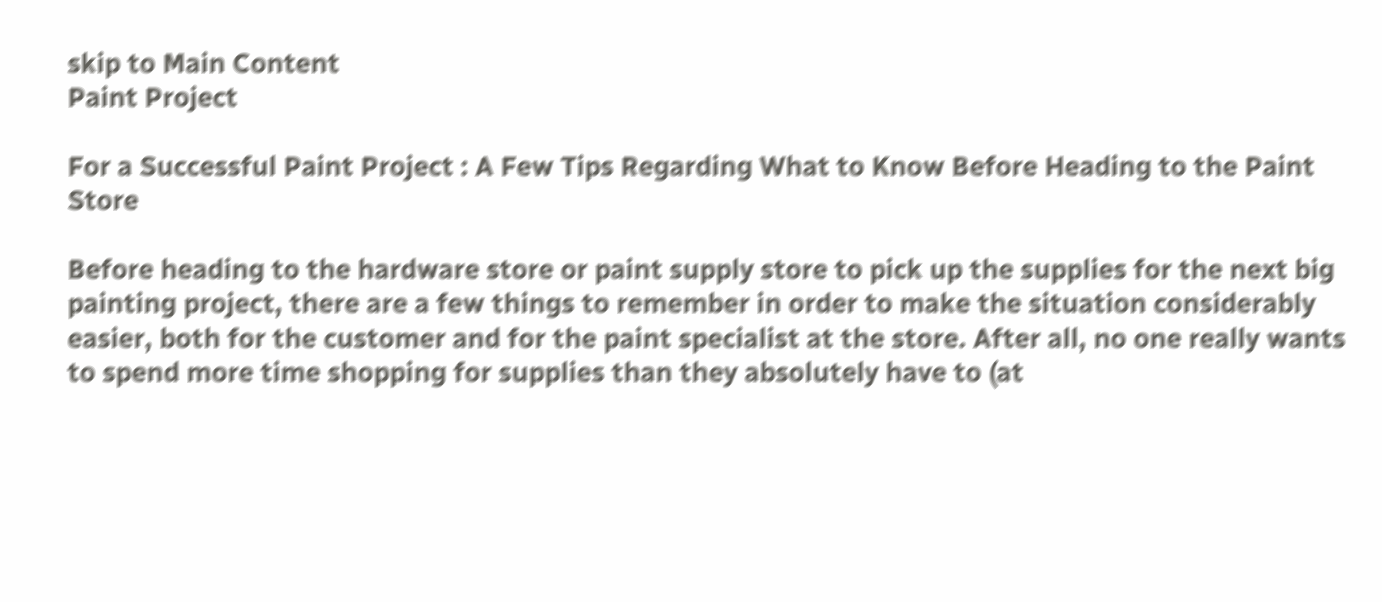skip to Main Content
Paint Project

For a Successful Paint Project : A Few Tips Regarding What to Know Before Heading to the Paint Store

Before heading to the hardware store or paint supply store to pick up the supplies for the next big painting project, there are a few things to remember in order to make the situation considerably easier, both for the customer and for the paint specialist at the store. After all, no one really wants to spend more time shopping for supplies than they absolutely have to (at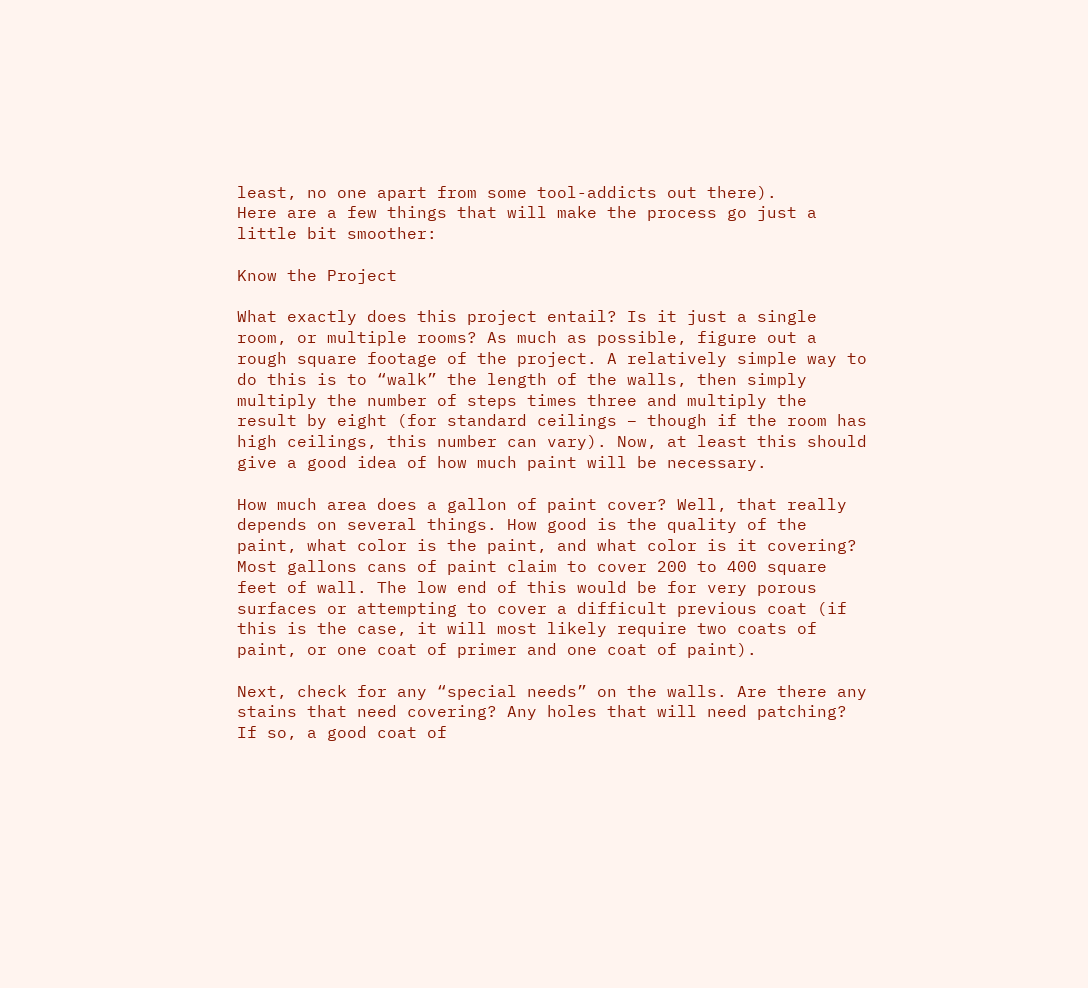least, no one apart from some tool-addicts out there).
Here are a few things that will make the process go just a little bit smoother:

Know the Project

What exactly does this project entail? Is it just a single room, or multiple rooms? As much as possible, figure out a rough square footage of the project. A relatively simple way to do this is to “walk” the length of the walls, then simply multiply the number of steps times three and multiply the result by eight (for standard ceilings – though if the room has high ceilings, this number can vary). Now, at least this should give a good idea of how much paint will be necessary.

How much area does a gallon of paint cover? Well, that really depends on several things. How good is the quality of the paint, what color is the paint, and what color is it covering? Most gallons cans of paint claim to cover 200 to 400 square feet of wall. The low end of this would be for very porous surfaces or attempting to cover a difficult previous coat (if this is the case, it will most likely require two coats of paint, or one coat of primer and one coat of paint).

Next, check for any “special needs” on the walls. Are there any stains that need covering? Any holes that will need patching? If so, a good coat of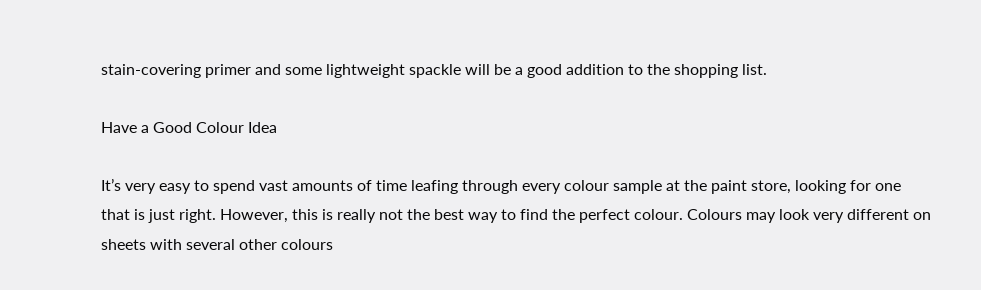stain-covering primer and some lightweight spackle will be a good addition to the shopping list.

Have a Good Colour Idea

It’s very easy to spend vast amounts of time leafing through every colour sample at the paint store, looking for one that is just right. However, this is really not the best way to find the perfect colour. Colours may look very different on sheets with several other colours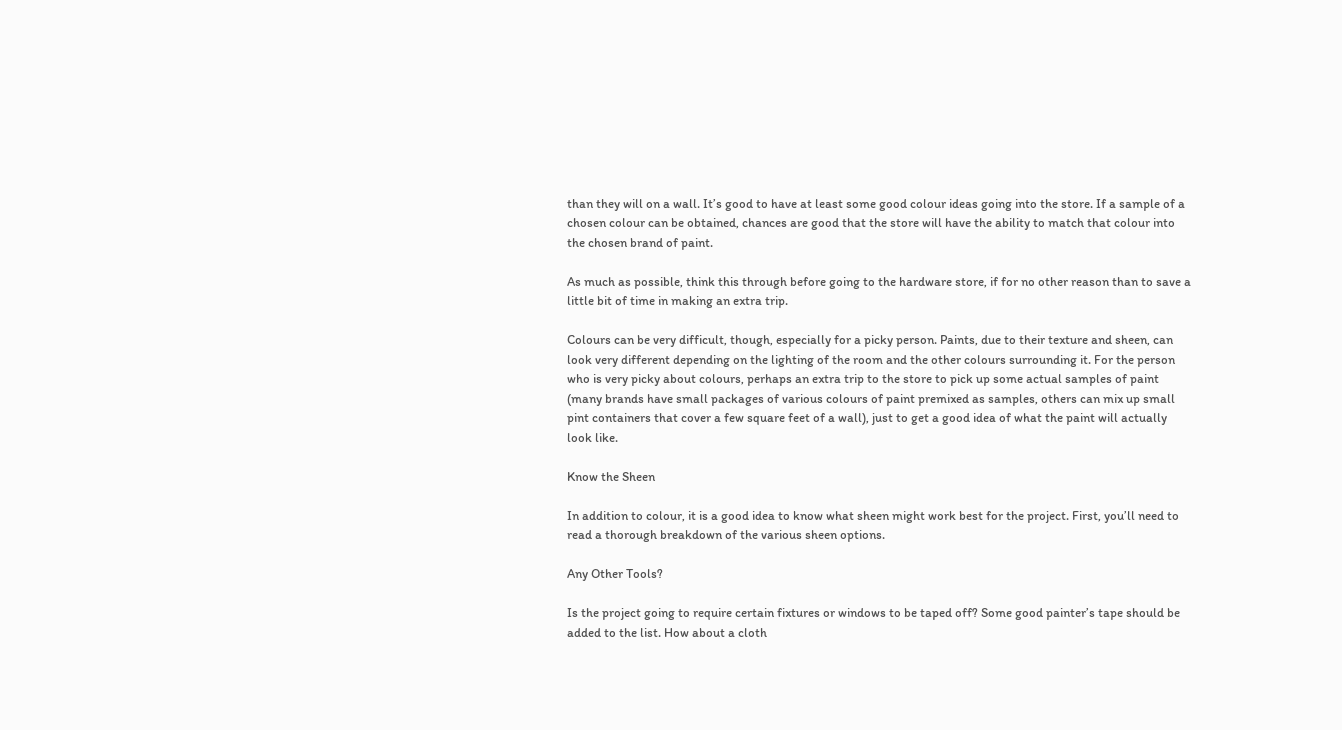than they will on a wall. It’s good to have at least some good colour ideas going into the store. If a sample of a chosen colour can be obtained, chances are good that the store will have the ability to match that colour into the chosen brand of paint.

As much as possible, think this through before going to the hardware store, if for no other reason than to save a little bit of time in making an extra trip.

Colours can be very difficult, though, especially for a picky person. Paints, due to their texture and sheen, can look very different depending on the lighting of the room and the other colours surrounding it. For the person who is very picky about colours, perhaps an extra trip to the store to pick up some actual samples of paint (many brands have small packages of various colours of paint premixed as samples, others can mix up small pint containers that cover a few square feet of a wall), just to get a good idea of what the paint will actually look like.

Know the Sheen

In addition to colour, it is a good idea to know what sheen might work best for the project. First, you’ll need to read a thorough breakdown of the various sheen options.

Any Other Tools?

Is the project going to require certain fixtures or windows to be taped off? Some good painter’s tape should be added to the list. How about a cloth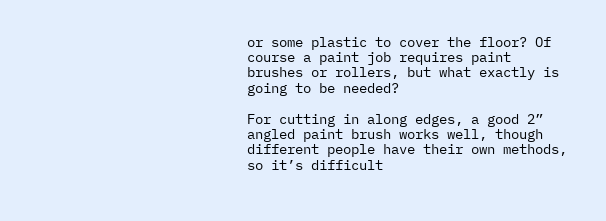or some plastic to cover the floor? Of course a paint job requires paint brushes or rollers, but what exactly is going to be needed?

For cutting in along edges, a good 2” angled paint brush works well, though different people have their own methods, so it’s difficult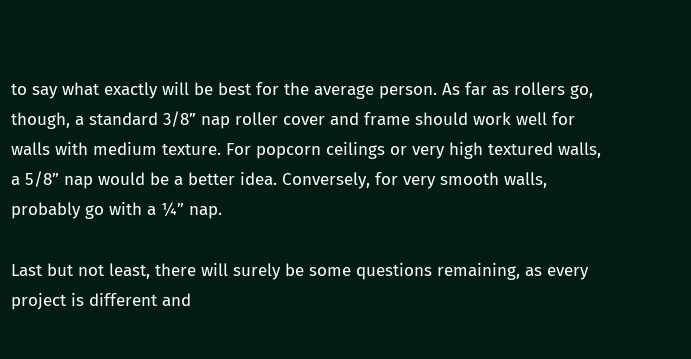to say what exactly will be best for the average person. As far as rollers go, though, a standard 3/8” nap roller cover and frame should work well for walls with medium texture. For popcorn ceilings or very high textured walls, a 5/8” nap would be a better idea. Conversely, for very smooth walls, probably go with a ¼” nap.

Last but not least, there will surely be some questions remaining, as every project is different and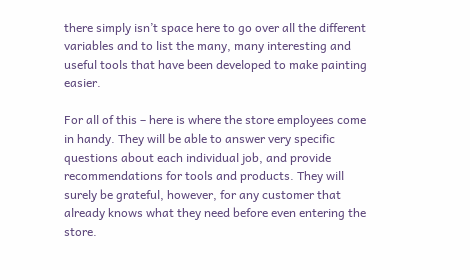there simply isn’t space here to go over all the different variables and to list the many, many interesting and useful tools that have been developed to make painting easier.

For all of this – here is where the store employees come in handy. They will be able to answer very specific questions about each individual job, and provide recommendations for tools and products. They will surely be grateful, however, for any customer that already knows what they need before even entering the store.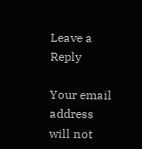Leave a Reply

Your email address will not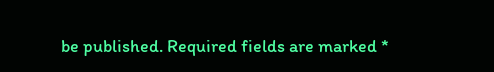be published. Required fields are marked *